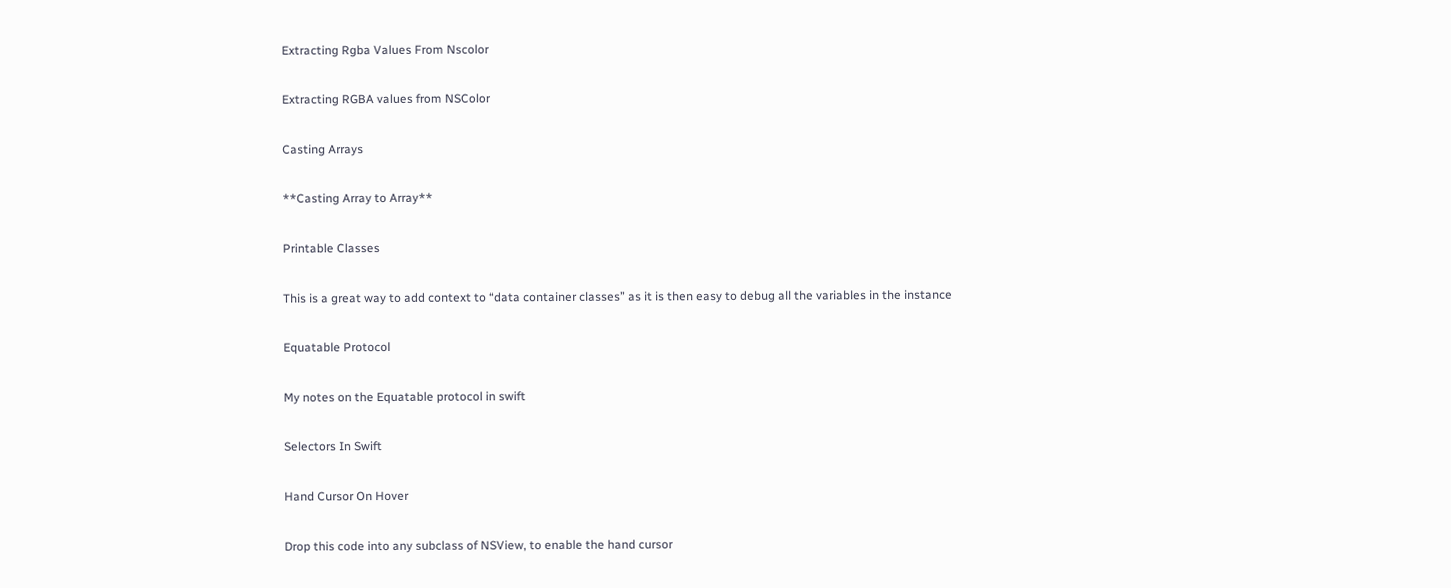Extracting Rgba Values From Nscolor

Extracting RGBA values from NSColor

Casting Arrays

**Casting Array to Array**

Printable Classes

This is a great way to add context to “data container classes” as it is then easy to debug all the variables in the instance

Equatable Protocol

My notes on the Equatable protocol in swift

Selectors In Swift

Hand Cursor On Hover

Drop this code into any subclass of NSView, to enable the hand cursor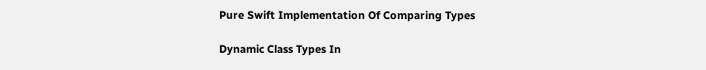Pure Swift Implementation Of Comparing Types

Dynamic Class Types In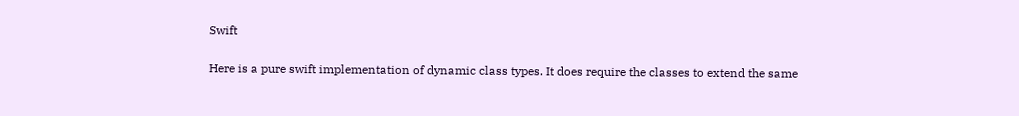Swift

Here is a pure swift implementation of dynamic class types. It does require the classes to extend the same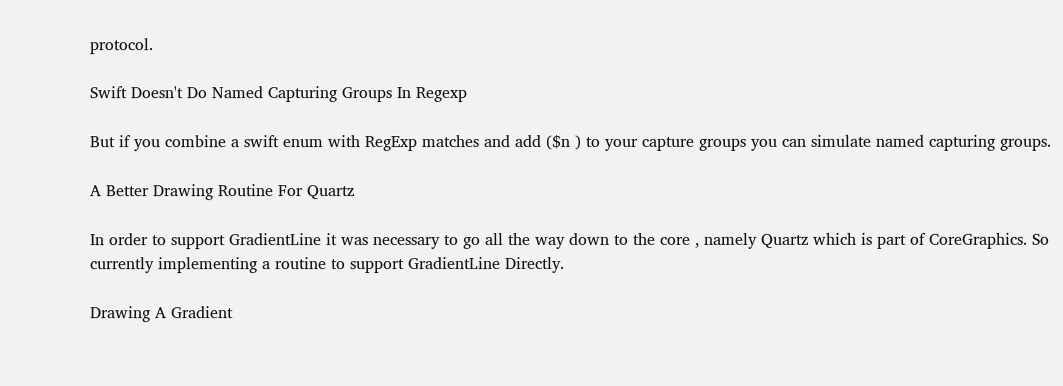protocol.

Swift Doesn't Do Named Capturing Groups In Regexp

But if you combine a swift enum with RegExp matches and add ($n ) to your capture groups you can simulate named capturing groups.

A Better Drawing Routine For Quartz

In order to support GradientLine it was necessary to go all the way down to the core , namely Quartz which is part of CoreGraphics. So currently implementing a routine to support GradientLine Directly.

Drawing A Gradient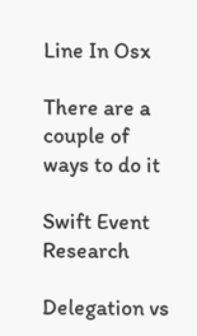Line In Osx

There are a couple of ways to do it

Swift Event Research

Delegation vs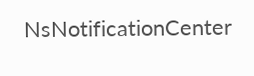NsNotificationCenter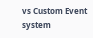vs Custom Event system